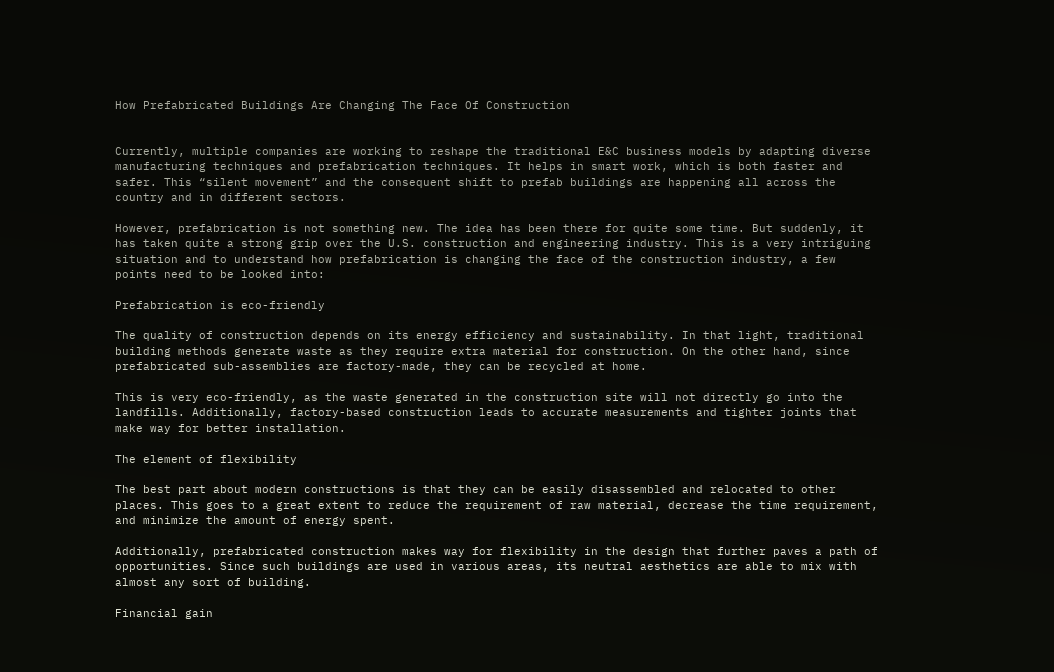How Prefabricated Buildings Are Changing The Face Of Construction


Currently, multiple companies are working to reshape the traditional E&C business models by adapting diverse manufacturing techniques and prefabrication techniques. It helps in smart work, which is both faster and safer. This “silent movement” and the consequent shift to prefab buildings are happening all across the country and in different sectors.

However, prefabrication is not something new. The idea has been there for quite some time. But suddenly, it has taken quite a strong grip over the U.S. construction and engineering industry. This is a very intriguing situation and to understand how prefabrication is changing the face of the construction industry, a few points need to be looked into:

Prefabrication is eco-friendly

The quality of construction depends on its energy efficiency and sustainability. In that light, traditional building methods generate waste as they require extra material for construction. On the other hand, since prefabricated sub-assemblies are factory-made, they can be recycled at home.

This is very eco-friendly, as the waste generated in the construction site will not directly go into the landfills. Additionally, factory-based construction leads to accurate measurements and tighter joints that make way for better installation.

The element of flexibility

The best part about modern constructions is that they can be easily disassembled and relocated to other places. This goes to a great extent to reduce the requirement of raw material, decrease the time requirement, and minimize the amount of energy spent.

Additionally, prefabricated construction makes way for flexibility in the design that further paves a path of opportunities. Since such buildings are used in various areas, its neutral aesthetics are able to mix with almost any sort of building.

Financial gain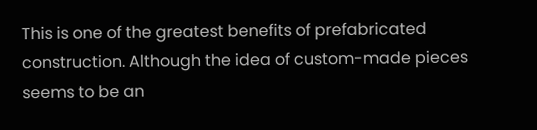This is one of the greatest benefits of prefabricated construction. Although the idea of custom-made pieces seems to be an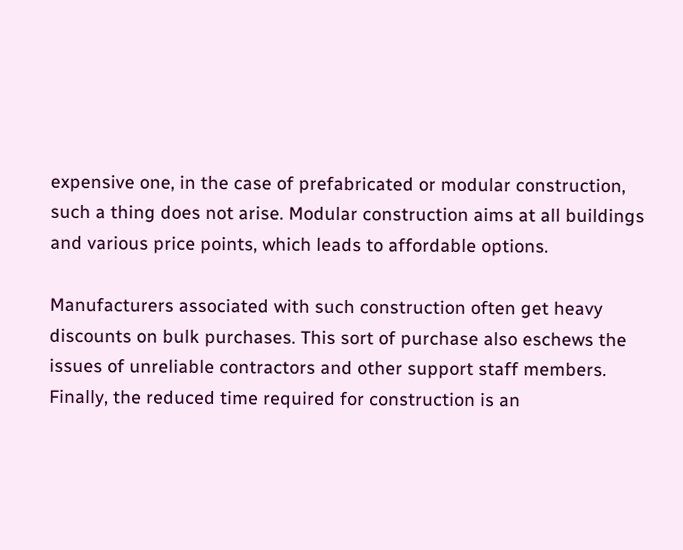expensive one, in the case of prefabricated or modular construction, such a thing does not arise. Modular construction aims at all buildings and various price points, which leads to affordable options.

Manufacturers associated with such construction often get heavy discounts on bulk purchases. This sort of purchase also eschews the issues of unreliable contractors and other support staff members. Finally, the reduced time required for construction is an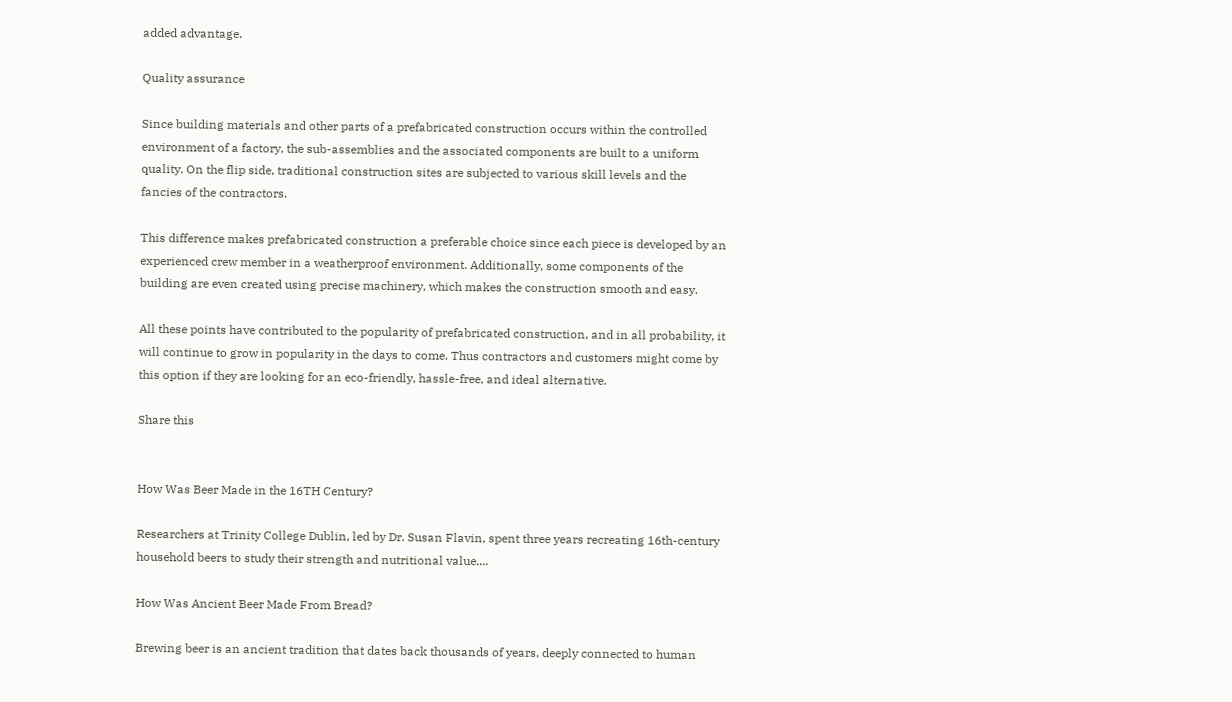added advantage.

Quality assurance

Since building materials and other parts of a prefabricated construction occurs within the controlled environment of a factory, the sub-assemblies and the associated components are built to a uniform quality. On the flip side, traditional construction sites are subjected to various skill levels and the fancies of the contractors.

This difference makes prefabricated construction a preferable choice since each piece is developed by an experienced crew member in a weatherproof environment. Additionally, some components of the building are even created using precise machinery, which makes the construction smooth and easy.

All these points have contributed to the popularity of prefabricated construction, and in all probability, it will continue to grow in popularity in the days to come. Thus contractors and customers might come by this option if they are looking for an eco-friendly, hassle-free, and ideal alternative.

Share this


How Was Beer Made in the 16TH Century?

Researchers at Trinity College Dublin, led by Dr. Susan Flavin, spent three years recreating 16th-century household beers to study their strength and nutritional value....

How Was Ancient Beer Made From Bread?

Brewing beer is an ancient tradition that dates back thousands of years, deeply connected to human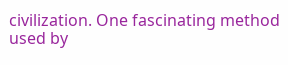civilization. One fascinating method used by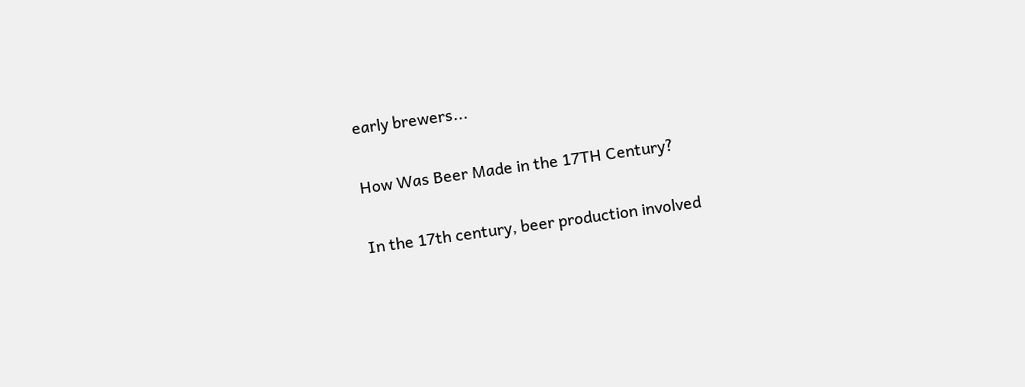early brewers...

How Was Beer Made in the 17TH Century?

In the 17th century, beer production involved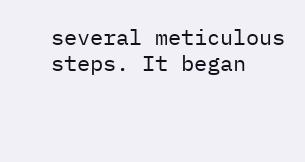several meticulous steps. It began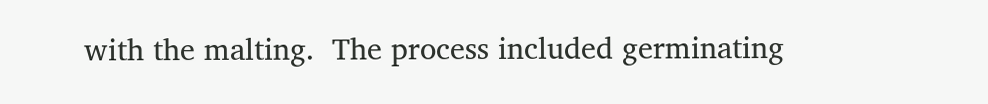with the malting.  The process included germinating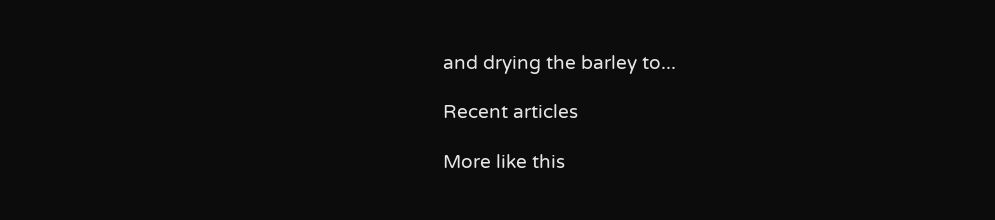and drying the barley to...

Recent articles

More like this